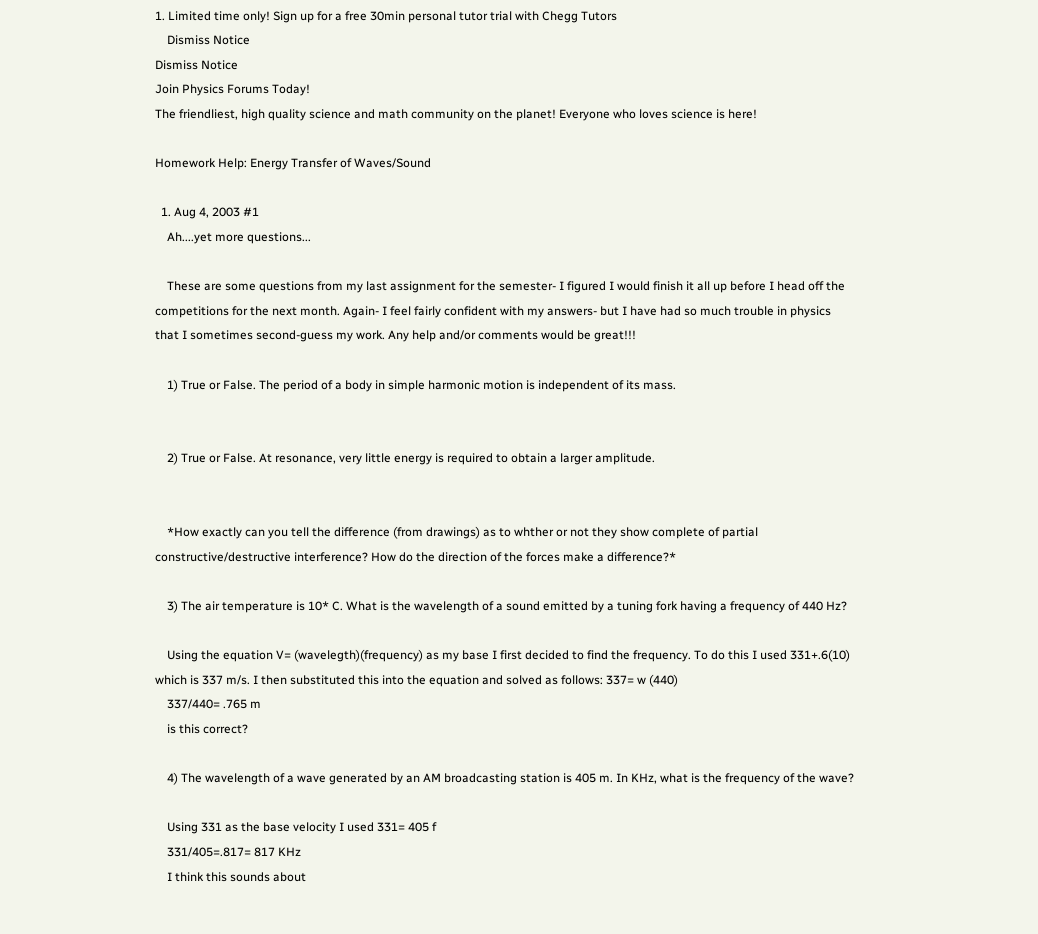1. Limited time only! Sign up for a free 30min personal tutor trial with Chegg Tutors
    Dismiss Notice
Dismiss Notice
Join Physics Forums Today!
The friendliest, high quality science and math community on the planet! Everyone who loves science is here!

Homework Help: Energy Transfer of Waves/Sound

  1. Aug 4, 2003 #1
    Ah....yet more questions...

    These are some questions from my last assignment for the semester- I figured I would finish it all up before I head off the competitions for the next month. Again- I feel fairly confident with my answers- but I have had so much trouble in physics that I sometimes second-guess my work. Any help and/or comments would be great!!!

    1) True or False. The period of a body in simple harmonic motion is independent of its mass.


    2) True or False. At resonance, very little energy is required to obtain a larger amplitude.


    *How exactly can you tell the difference (from drawings) as to whther or not they show complete of partial constructive/destructive interference? How do the direction of the forces make a difference?*

    3) The air temperature is 10* C. What is the wavelength of a sound emitted by a tuning fork having a frequency of 440 Hz?

    Using the equation V= (wavelegth)(frequency) as my base I first decided to find the frequency. To do this I used 331+.6(10) which is 337 m/s. I then substituted this into the equation and solved as follows: 337= w (440)
    337/440= .765 m
    is this correct?

    4) The wavelength of a wave generated by an AM broadcasting station is 405 m. In KHz, what is the frequency of the wave?

    Using 331 as the base velocity I used 331= 405 f
    331/405=.817= 817 KHz
    I think this sounds about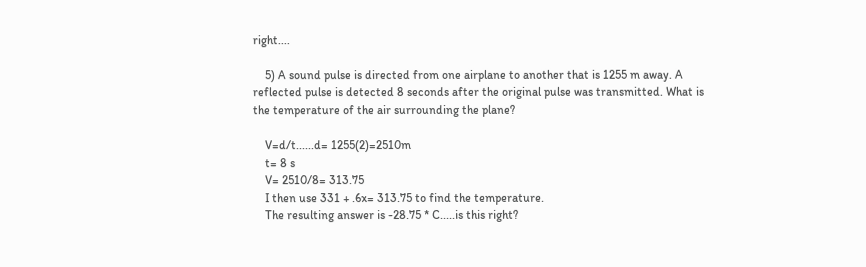right....

    5) A sound pulse is directed from one airplane to another that is 1255 m away. A reflected pulse is detected 8 seconds after the original pulse was transmitted. What is the temperature of the air surrounding the plane?

    V=d/t......d= 1255(2)=2510m
    t= 8 s
    V= 2510/8= 313.75
    I then use 331 + .6x= 313.75 to find the temperature.
    The resulting answer is -28.75 * C.....is this right?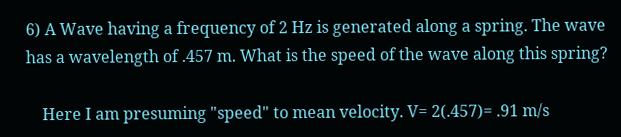6) A Wave having a frequency of 2 Hz is generated along a spring. The wave has a wavelength of .457 m. What is the speed of the wave along this spring?

    Here I am presuming "speed" to mean velocity. V= 2(.457)= .91 m/s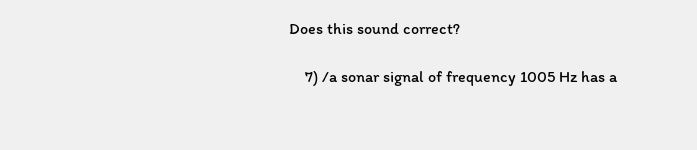Does this sound correct?

    7) /a sonar signal of frequency 1005 Hz has a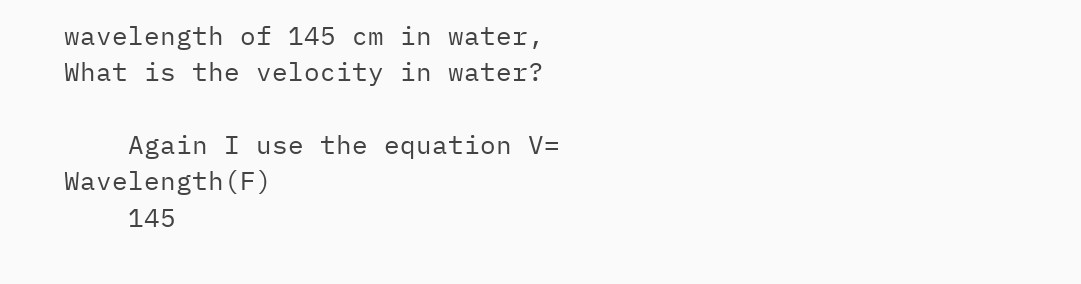wavelength of 145 cm in water, What is the velocity in water?

    Again I use the equation V= Wavelength(F)
    145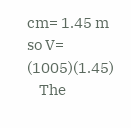cm= 1.45 m so V= (1005)(1.45)
    The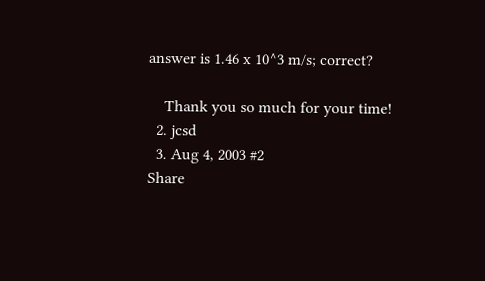answer is 1.46 x 10^3 m/s; correct?

    Thank you so much for your time!
  2. jcsd
  3. Aug 4, 2003 #2
Share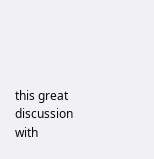this great discussion with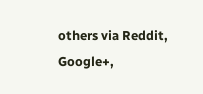others via Reddit, Google+,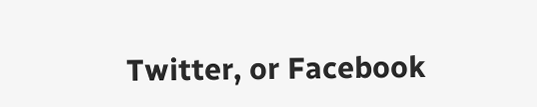Twitter, or Facebook